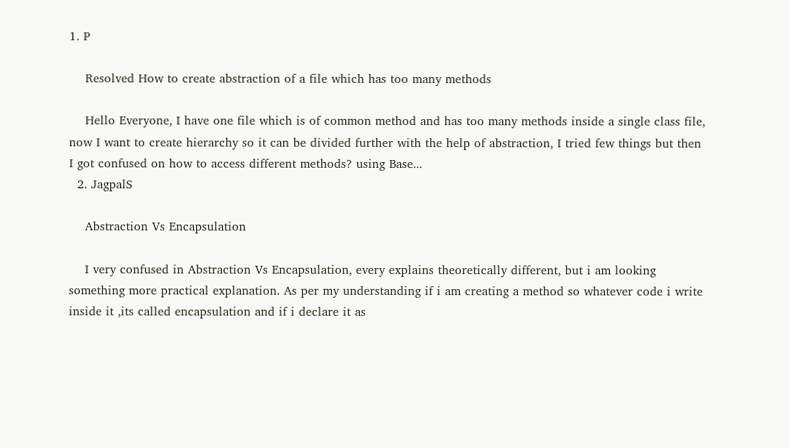1. P

    Resolved How to create abstraction of a file which has too many methods

    Hello Everyone, I have one file which is of common method and has too many methods inside a single class file, now I want to create hierarchy so it can be divided further with the help of abstraction, I tried few things but then I got confused on how to access different methods? using Base...
  2. JagpalS

    Abstraction Vs Encapsulation

    I very confused in Abstraction Vs Encapsulation, every explains theoretically different, but i am looking something more practical explanation. As per my understanding if i am creating a method so whatever code i write inside it ,its called encapsulation and if i declare it as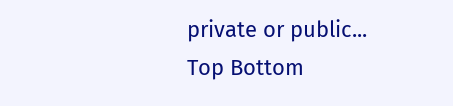private or public...
Top Bottom